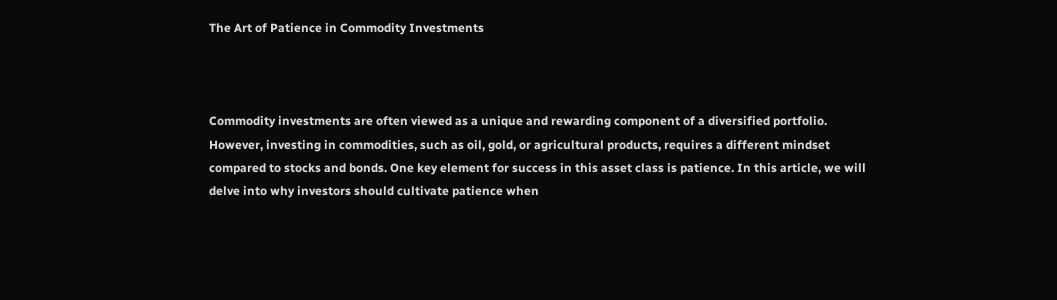The Art of Patience in Commodity Investments



Commodity investments are often viewed as a unique and rewarding component of a diversified portfolio. However, investing in commodities, such as oil, gold, or agricultural products, requires a different mindset compared to stocks and bonds. One key element for success in this asset class is patience. In this article, we will delve into why investors should cultivate patience when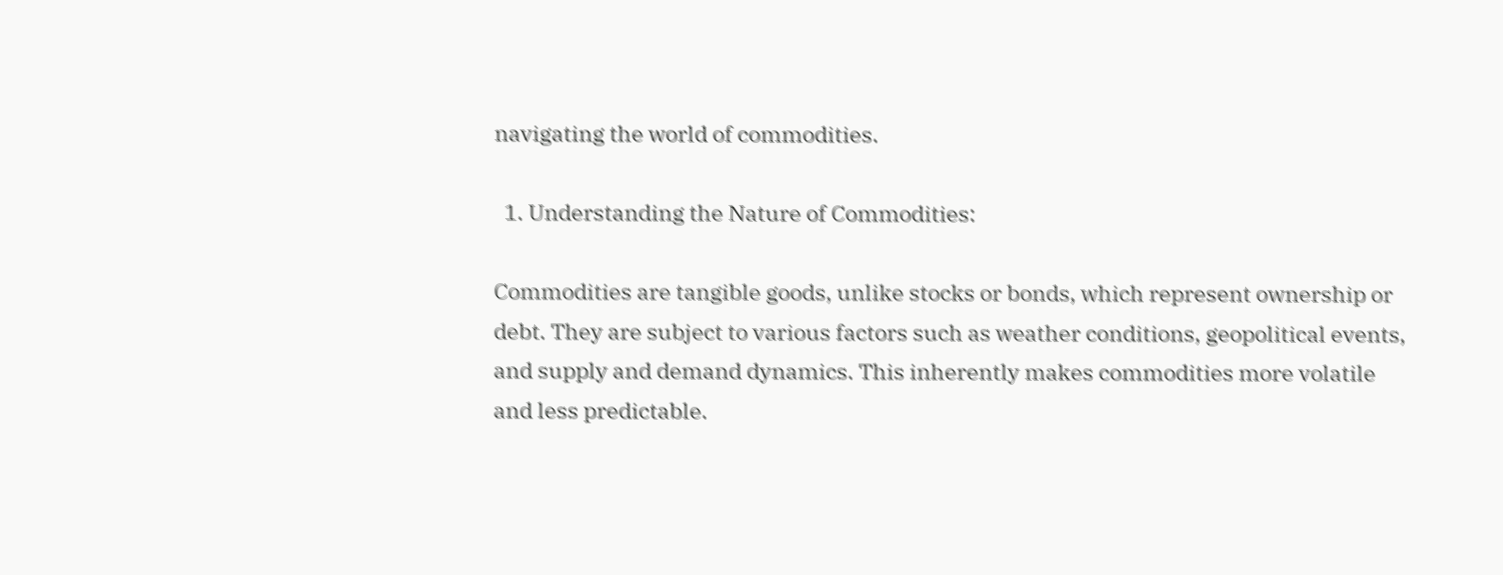navigating the world of commodities.

  1. Understanding the Nature of Commodities:

Commodities are tangible goods, unlike stocks or bonds, which represent ownership or debt. They are subject to various factors such as weather conditions, geopolitical events, and supply and demand dynamics. This inherently makes commodities more volatile and less predictable.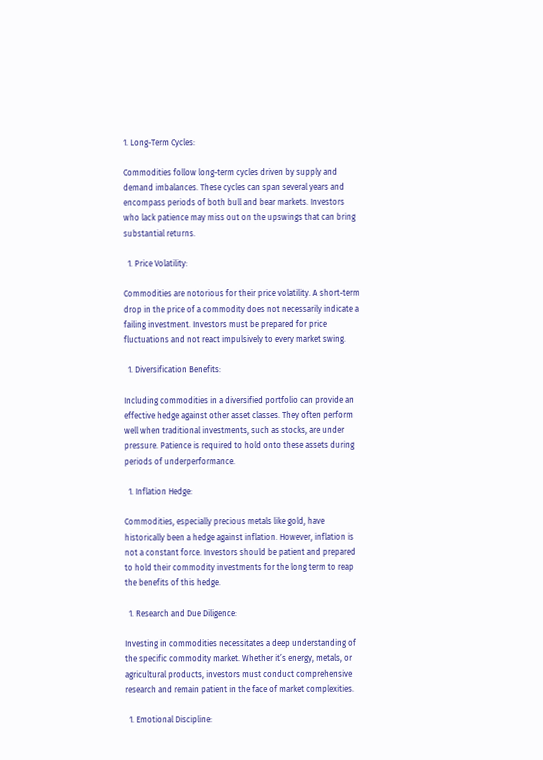1. Long-Term Cycles:

Commodities follow long-term cycles driven by supply and demand imbalances. These cycles can span several years and encompass periods of both bull and bear markets. Investors who lack patience may miss out on the upswings that can bring substantial returns.

  1. Price Volatility:

Commodities are notorious for their price volatility. A short-term drop in the price of a commodity does not necessarily indicate a failing investment. Investors must be prepared for price fluctuations and not react impulsively to every market swing.

  1. Diversification Benefits:

Including commodities in a diversified portfolio can provide an effective hedge against other asset classes. They often perform well when traditional investments, such as stocks, are under pressure. Patience is required to hold onto these assets during periods of underperformance.

  1. Inflation Hedge:

Commodities, especially precious metals like gold, have historically been a hedge against inflation. However, inflation is not a constant force. Investors should be patient and prepared to hold their commodity investments for the long term to reap the benefits of this hedge.

  1. Research and Due Diligence:

Investing in commodities necessitates a deep understanding of the specific commodity market. Whether it’s energy, metals, or agricultural products, investors must conduct comprehensive research and remain patient in the face of market complexities.

  1. Emotional Discipline: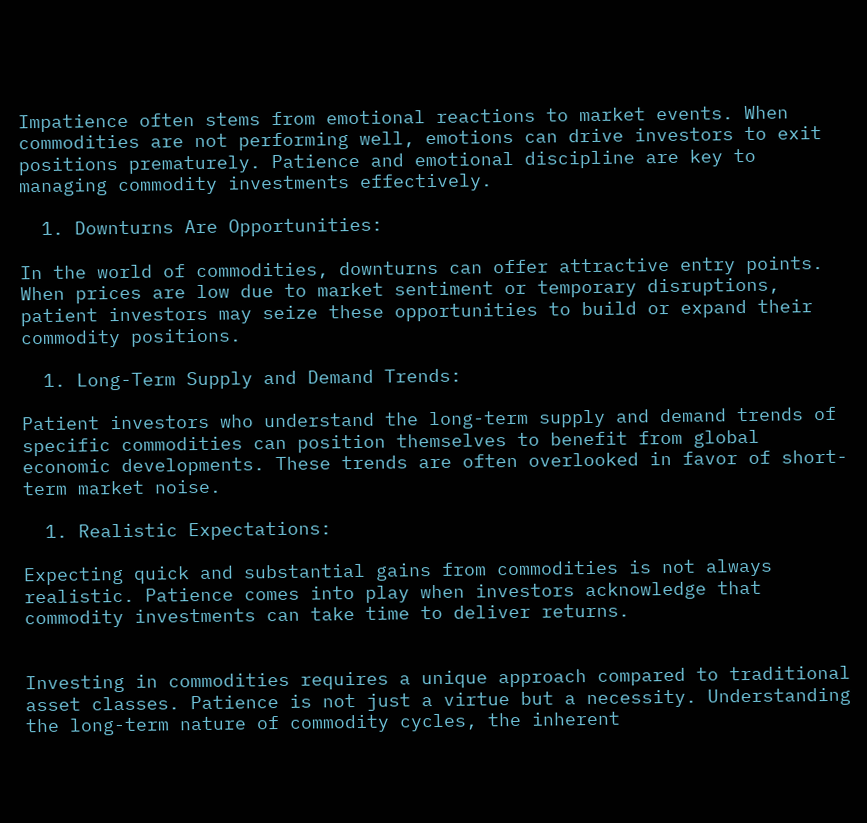Impatience often stems from emotional reactions to market events. When commodities are not performing well, emotions can drive investors to exit positions prematurely. Patience and emotional discipline are key to managing commodity investments effectively.

  1. Downturns Are Opportunities:

In the world of commodities, downturns can offer attractive entry points. When prices are low due to market sentiment or temporary disruptions, patient investors may seize these opportunities to build or expand their commodity positions.

  1. Long-Term Supply and Demand Trends:

Patient investors who understand the long-term supply and demand trends of specific commodities can position themselves to benefit from global economic developments. These trends are often overlooked in favor of short-term market noise.

  1. Realistic Expectations:

Expecting quick and substantial gains from commodities is not always realistic. Patience comes into play when investors acknowledge that commodity investments can take time to deliver returns.


Investing in commodities requires a unique approach compared to traditional asset classes. Patience is not just a virtue but a necessity. Understanding the long-term nature of commodity cycles, the inherent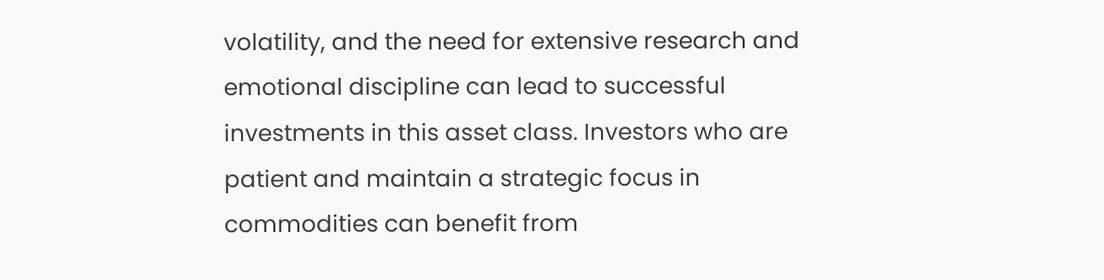volatility, and the need for extensive research and emotional discipline can lead to successful investments in this asset class. Investors who are patient and maintain a strategic focus in commodities can benefit from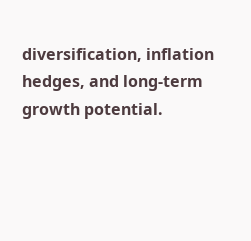diversification, inflation hedges, and long-term growth potential.